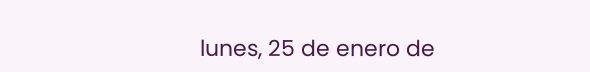lunes, 25 de enero de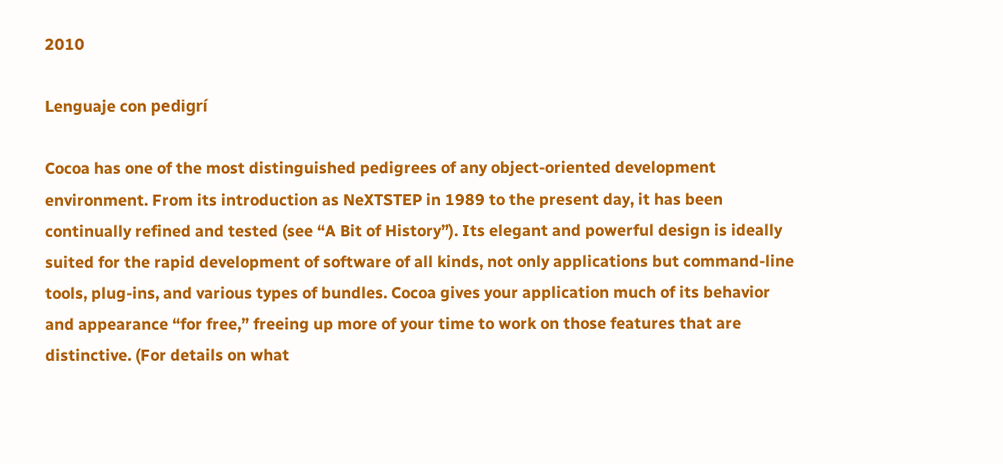2010

Lenguaje con pedigrí

Cocoa has one of the most distinguished pedigrees of any object-oriented development environment. From its introduction as NeXTSTEP in 1989 to the present day, it has been continually refined and tested (see “A Bit of History”). Its elegant and powerful design is ideally suited for the rapid development of software of all kinds, not only applications but command-line tools, plug-ins, and various types of bundles. Cocoa gives your application much of its behavior and appearance “for free,” freeing up more of your time to work on those features that are distinctive. (For details on what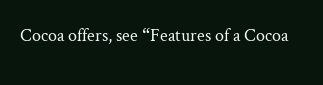Cocoa offers, see “Features of a Cocoa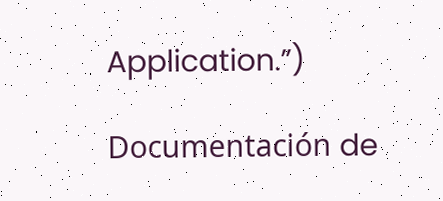Application.”)

Documentación de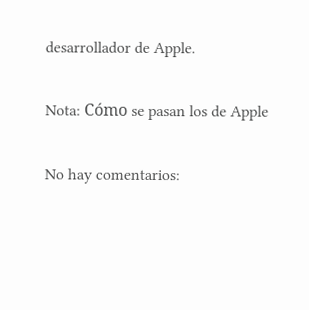desarrollador de Apple.

Nota: Cómo se pasan los de Apple

No hay comentarios: